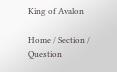King of Avalon

Home / Section / Question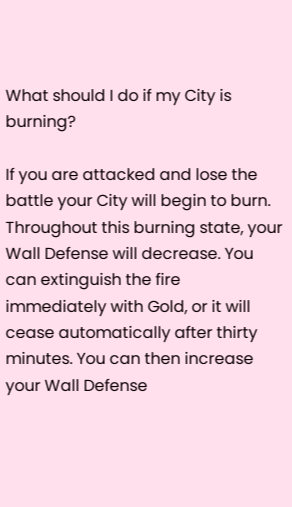What should I do if my City is burning?

If you are attacked and lose the battle your City will begin to burn. Throughout this burning state, your Wall Defense will decrease. You can extinguish the fire immediately with Gold, or it will cease automatically after thirty minutes. You can then increase your Wall Defense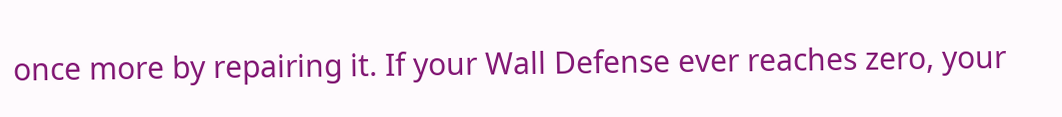once more by repairing it. If your Wall Defense ever reaches zero, your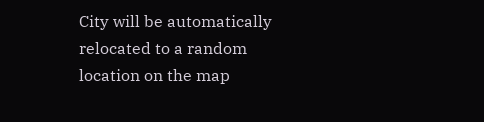City will be automatically relocated to a random location on the map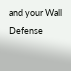and your Wall Defense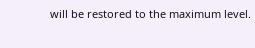will be restored to the maximum level.